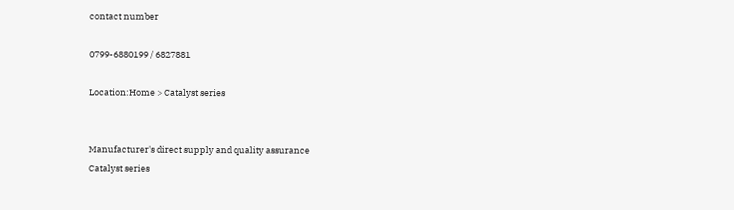contact number

0799-6880199 / 6827881

Location:Home > Catalyst series


Manufacturer's direct supply and quality assurance
Catalyst series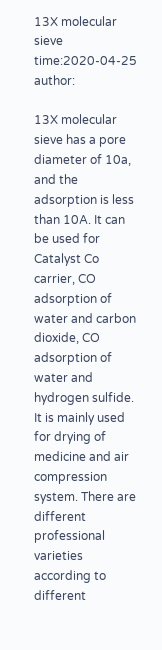13X molecular sieve
time:2020-04-25 author:

13X molecular sieve has a pore diameter of 10a, and the adsorption is less than 10A. It can be used for Catalyst Co carrier, CO adsorption of water and carbon dioxide, CO adsorption of water and hydrogen sulfide. It is mainly used for drying of medicine and air compression system. There are different professional varieties according to different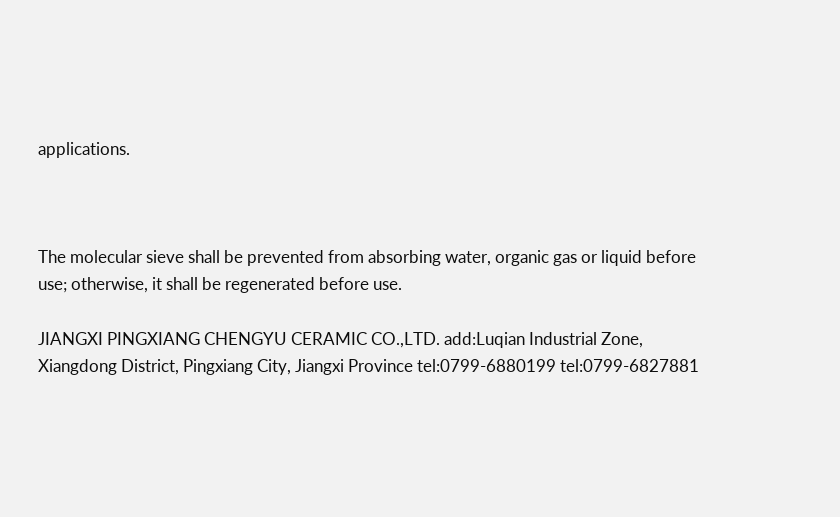applications.



The molecular sieve shall be prevented from absorbing water, organic gas or liquid before use; otherwise, it shall be regenerated before use.

JIANGXI PINGXIANG CHENGYU CERAMIC CO.,LTD. add:Luqian Industrial Zone, Xiangdong District, Pingxiang City, Jiangxi Province tel:0799-6880199 tel:0799-6827881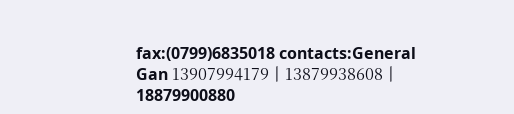fax:(0799)6835018 contacts:General Gan 13907994179丨13879938608丨18879900880